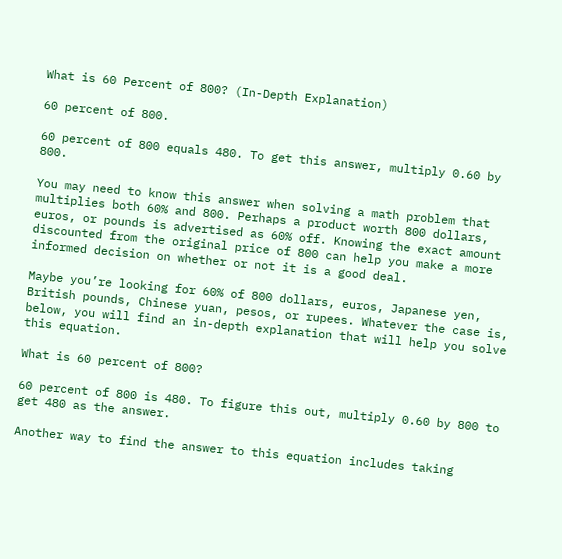What is 60 Percent of 800? (In-Depth Explanation)

60 percent of 800.

60 percent of 800 equals 480. To get this answer, multiply 0.60 by 800.

You may need to know this answer when solving a math problem that multiplies both 60% and 800. Perhaps a product worth 800 dollars, euros, or pounds is advertised as 60% off. Knowing the exact amount discounted from the original price of 800 can help you make a more informed decision on whether or not it is a good deal.

Maybe you’re looking for 60% of 800 dollars, euros, Japanese yen, British pounds, Chinese yuan, pesos, or rupees. Whatever the case is, below, you will find an in-depth explanation that will help you solve this equation.

What is 60 percent of 800?

60 percent of 800 is 480. To figure this out, multiply 0.60 by 800 to get 480 as the answer.

Another way to find the answer to this equation includes taking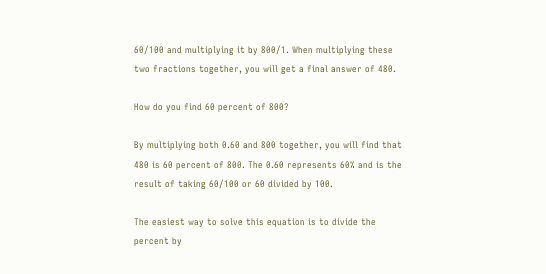60/100 and multiplying it by 800/1. When multiplying these two fractions together, you will get a final answer of 480.

How do you find 60 percent of 800?

By multiplying both 0.60 and 800 together, you will find that 480 is 60 percent of 800. The 0.60 represents 60% and is the result of taking 60/100 or 60 divided by 100.

The easiest way to solve this equation is to divide the percent by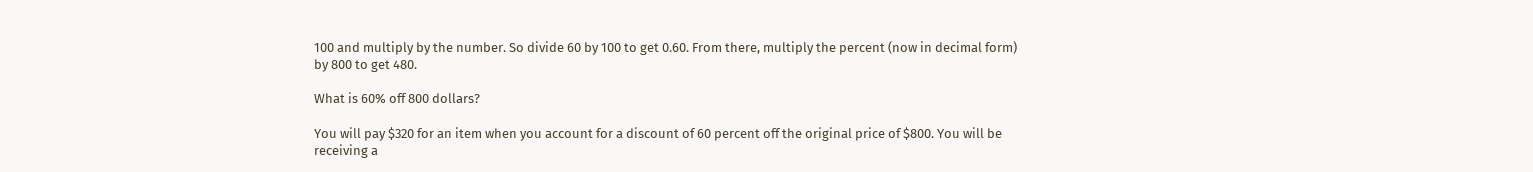100 and multiply by the number. So divide 60 by 100 to get 0.60. From there, multiply the percent (now in decimal form) by 800 to get 480.

What is 60% off 800 dollars?

You will pay $320 for an item when you account for a discount of 60 percent off the original price of $800. You will be receiving a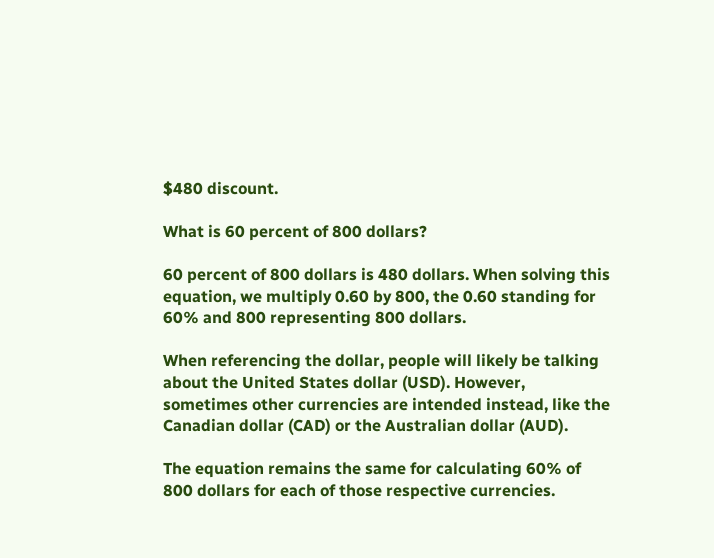$480 discount.

What is 60 percent of 800 dollars?

60 percent of 800 dollars is 480 dollars. When solving this equation, we multiply 0.60 by 800, the 0.60 standing for 60% and 800 representing 800 dollars.

When referencing the dollar, people will likely be talking about the United States dollar (USD). However, sometimes other currencies are intended instead, like the Canadian dollar (CAD) or the Australian dollar (AUD).

The equation remains the same for calculating 60% of 800 dollars for each of those respective currencies.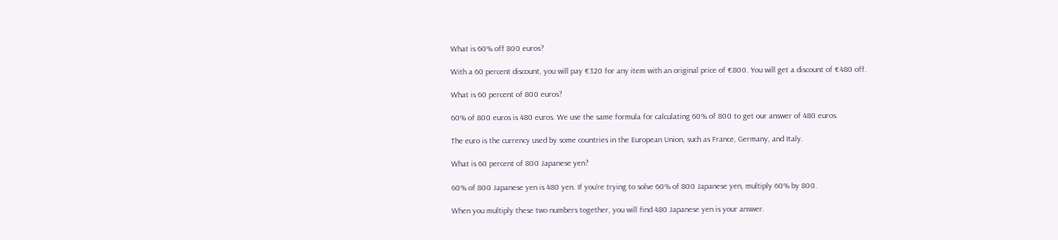What is 60% off 800 euros?

With a 60 percent discount, you will pay €320 for any item with an original price of €800. You will get a discount of €480 off.

What is 60 percent of 800 euros?

60% of 800 euros is 480 euros. We use the same formula for calculating 60% of 800 to get our answer of 480 euros.

The euro is the currency used by some countries in the European Union, such as France, Germany, and Italy.

What is 60 percent of 800 Japanese yen?

60% of 800 Japanese yen is 480 yen. If you’re trying to solve 60% of 800 Japanese yen, multiply 60% by 800.

When you multiply these two numbers together, you will find 480 Japanese yen is your answer.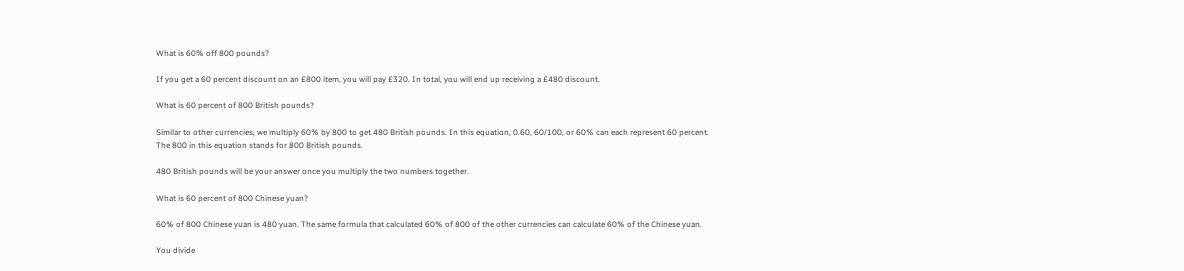What is 60% off 800 pounds?

If you get a 60 percent discount on an £800 item, you will pay £320. In total, you will end up receiving a £480 discount.

What is 60 percent of 800 British pounds?

Similar to other currencies, we multiply 60% by 800 to get 480 British pounds. In this equation, 0.60, 60/100, or 60% can each represent 60 percent. The 800 in this equation stands for 800 British pounds.

480 British pounds will be your answer once you multiply the two numbers together.

What is 60 percent of 800 Chinese yuan?

60% of 800 Chinese yuan is 480 yuan. The same formula that calculated 60% of 800 of the other currencies can calculate 60% of the Chinese yuan.

You divide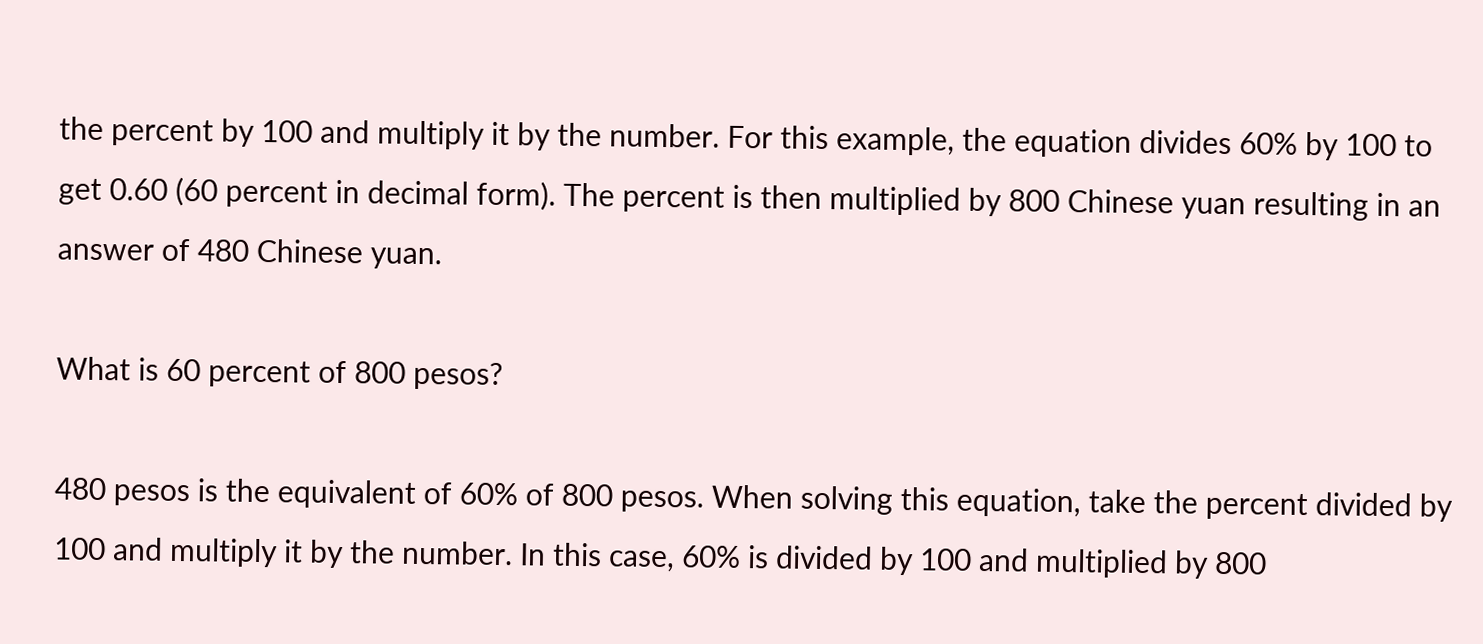the percent by 100 and multiply it by the number. For this example, the equation divides 60% by 100 to get 0.60 (60 percent in decimal form). The percent is then multiplied by 800 Chinese yuan resulting in an answer of 480 Chinese yuan.

What is 60 percent of 800 pesos?

480 pesos is the equivalent of 60% of 800 pesos. When solving this equation, take the percent divided by 100 and multiply it by the number. In this case, 60% is divided by 100 and multiplied by 800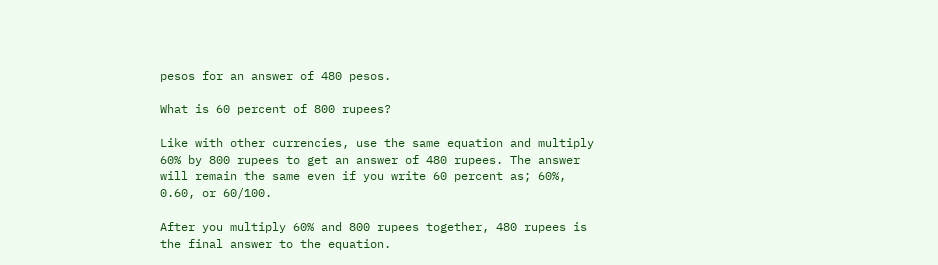pesos for an answer of 480 pesos.

What is 60 percent of 800 rupees?

Like with other currencies, use the same equation and multiply 60% by 800 rupees to get an answer of 480 rupees. The answer will remain the same even if you write 60 percent as; 60%, 0.60, or 60/100.

After you multiply 60% and 800 rupees together, 480 rupees is the final answer to the equation.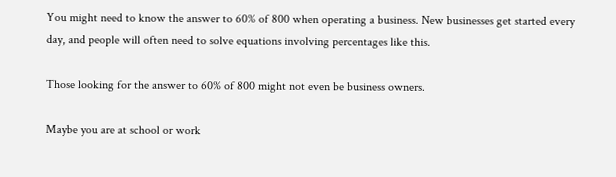You might need to know the answer to 60% of 800 when operating a business. New businesses get started every day, and people will often need to solve equations involving percentages like this.

Those looking for the answer to 60% of 800 might not even be business owners.

Maybe you are at school or work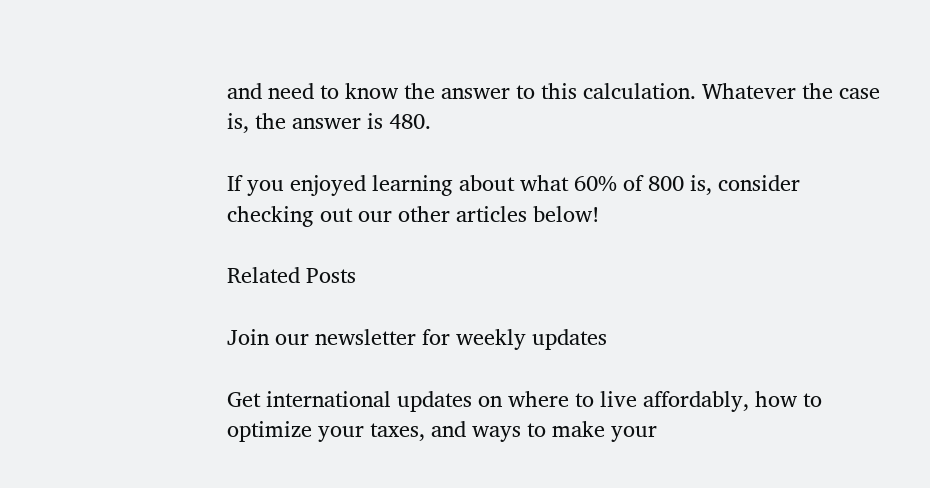and need to know the answer to this calculation. Whatever the case is, the answer is 480.

If you enjoyed learning about what 60% of 800 is, consider checking out our other articles below!

Related Posts

Join our newsletter for weekly updates

Get international updates on where to live affordably, how to optimize your taxes, and ways to make your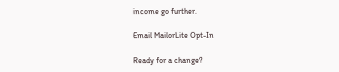income go further.

Email MailorLite Opt-In

Ready for a change?